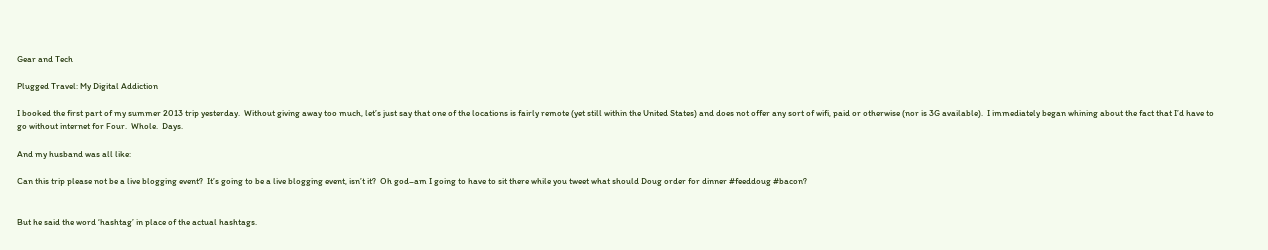Gear and Tech

Plugged Travel: My Digital Addiction

I booked the first part of my summer 2013 trip yesterday.  Without giving away too much, let’s just say that one of the locations is fairly remote (yet still within the United States) and does not offer any sort of wifi, paid or otherwise (nor is 3G available).  I immediately began whining about the fact that I’d have to go without internet for Four.  Whole.  Days.

And my husband was all like:

Can this trip please not be a live blogging event?  It’s going to be a live blogging event, isn’t it?  Oh god–am I going to have to sit there while you tweet what should Doug order for dinner #feeddoug #bacon?


But he said the word ‘hashtag’ in place of the actual hashtags.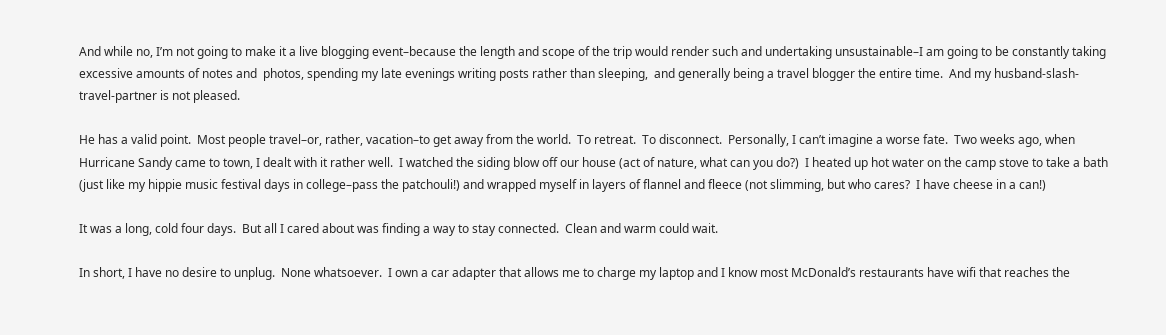And while no, I’m not going to make it a live blogging event–because the length and scope of the trip would render such and undertaking unsustainable–I am going to be constantly taking excessive amounts of notes and  photos, spending my late evenings writing posts rather than sleeping,  and generally being a travel blogger the entire time.  And my husband-slash-travel-partner is not pleased.

He has a valid point.  Most people travel–or, rather, vacation–to get away from the world.  To retreat.  To disconnect.  Personally, I can’t imagine a worse fate.  Two weeks ago, when Hurricane Sandy came to town, I dealt with it rather well.  I watched the siding blow off our house (act of nature, what can you do?)  I heated up hot water on the camp stove to take a bath (just like my hippie music festival days in college–pass the patchouli!) and wrapped myself in layers of flannel and fleece (not slimming, but who cares?  I have cheese in a can!)

It was a long, cold four days.  But all I cared about was finding a way to stay connected.  Clean and warm could wait.

In short, I have no desire to unplug.  None whatsoever.  I own a car adapter that allows me to charge my laptop and I know most McDonald’s restaurants have wifi that reaches the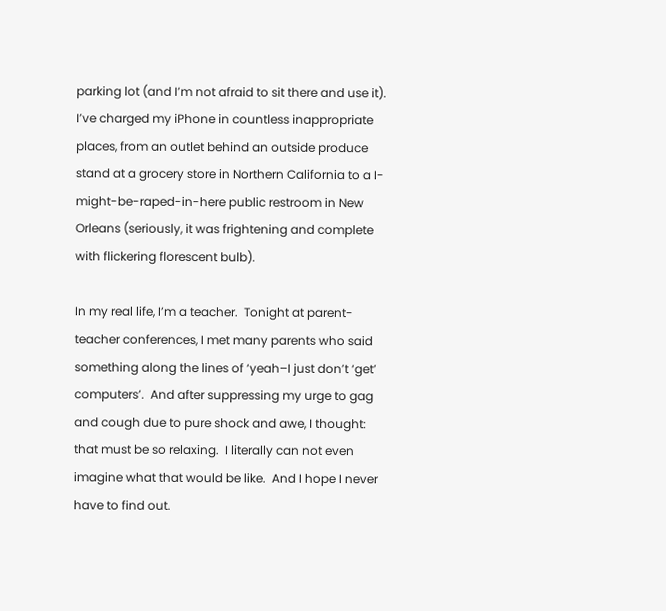parking lot (and I’m not afraid to sit there and use it).  I’ve charged my iPhone in countless inappropriate places, from an outlet behind an outside produce stand at a grocery store in Northern California to a I-might-be-raped-in-here public restroom in New Orleans (seriously, it was frightening and complete with flickering florescent bulb).

In my real life, I’m a teacher.  Tonight at parent-teacher conferences, I met many parents who said something along the lines of ‘yeah–I just don’t ‘get’ computers’.  And after suppressing my urge to gag and cough due to pure shock and awe, I thought:  that must be so relaxing.  I literally can not even imagine what that would be like.  And I hope I never have to find out.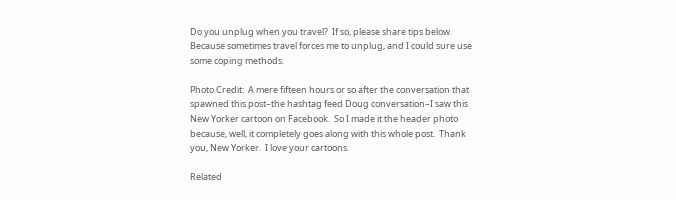Do you unplug when you travel?  If so, please share tips below.  Because sometimes travel forces me to unplug, and I could sure use some coping methods.

Photo Credit:  A mere fifteen hours or so after the conversation that spawned this post–the hashtag feed Doug conversation–I saw this New Yorker cartoon on Facebook.  So I made it the header photo because, well, it completely goes along with this whole post.  Thank you, New Yorker.  I love your cartoons.

Related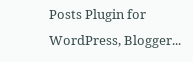Posts Plugin for WordPress, Blogger...